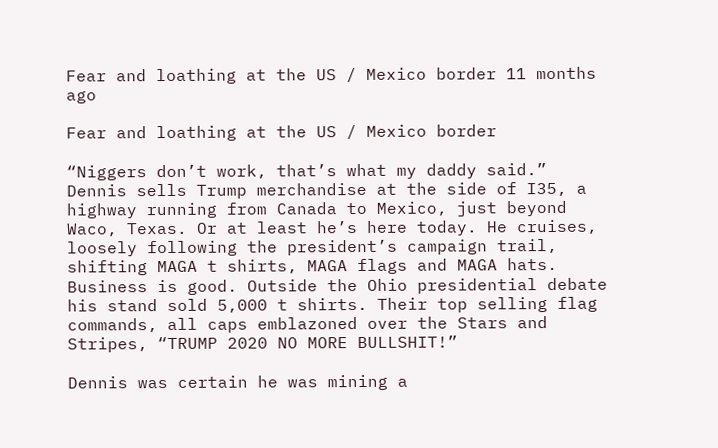Fear and loathing at the US / Mexico border 11 months ago

Fear and loathing at the US / Mexico border

“Niggers don’t work, that’s what my daddy said.” Dennis sells Trump merchandise at the side of I35, a highway running from Canada to Mexico, just beyond Waco, Texas. Or at least he’s here today. He cruises, loosely following the president’s campaign trail, shifting MAGA t shirts, MAGA flags and MAGA hats. Business is good. Outside the Ohio presidential debate his stand sold 5,000 t shirts. Their top selling flag commands, all caps emblazoned over the Stars and Stripes, “TRUMP 2020 NO MORE BULLSHIT!”

Dennis was certain he was mining a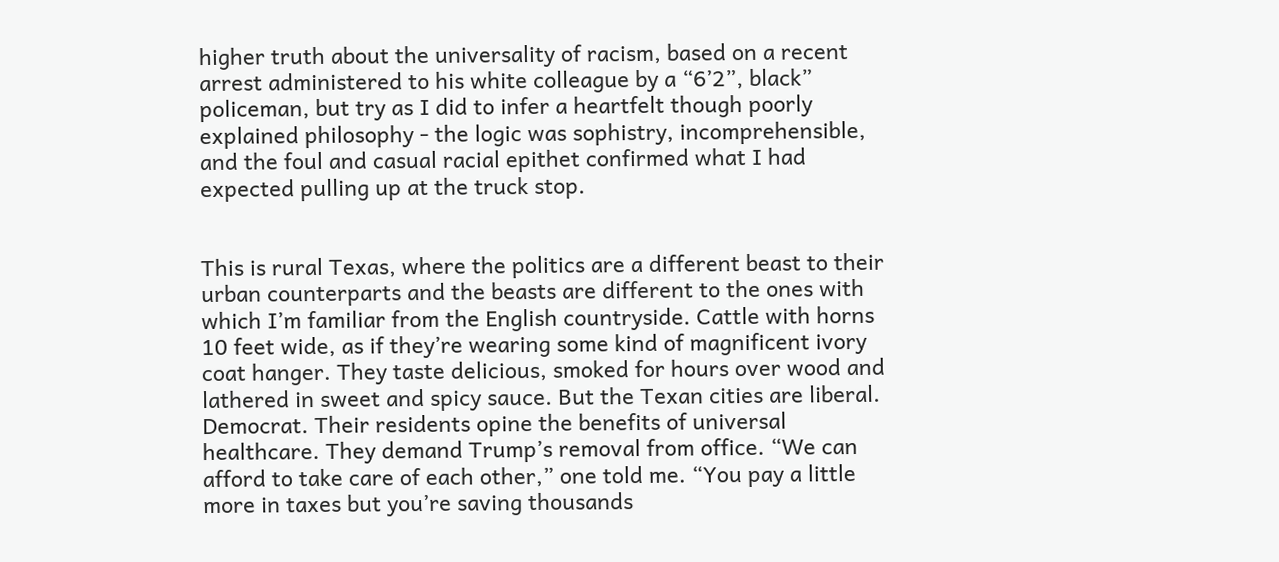higher truth about the universality of racism, based on a recent arrest administered to his white colleague by a “6’2”, black” policeman, but try as I did to infer a heartfelt though poorly explained philosophy - the logic was sophistry, incomprehensible, and the foul and casual racial epithet confirmed what I had expected pulling up at the truck stop.


This is rural Texas, where the politics are a different beast to their urban counterparts and the beasts are different to the ones with which I’m familiar from the English countryside. Cattle with horns 10 feet wide, as if they’re wearing some kind of magnificent ivory coat hanger. They taste delicious, smoked for hours over wood and lathered in sweet and spicy sauce. But the Texan cities are liberal. Democrat. Their residents opine the benefits of universal healthcare. They demand Trump’s removal from office. “We can afford to take care of each other,” one told me. “You pay a little more in taxes but you’re saving thousands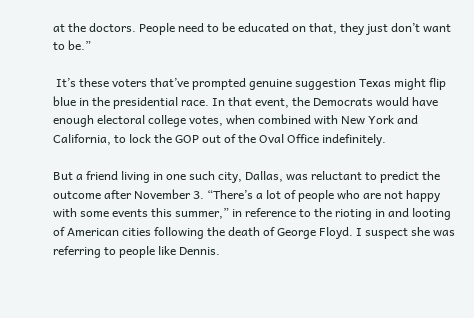at the doctors. People need to be educated on that, they just don’t want to be.”

 It’s these voters that’ve prompted genuine suggestion Texas might flip blue in the presidential race. In that event, the Democrats would have enough electoral college votes, when combined with New York and California, to lock the GOP out of the Oval Office indefinitely.

But a friend living in one such city, Dallas, was reluctant to predict the outcome after November 3. “There’s a lot of people who are not happy with some events this summer,” in reference to the rioting in and looting of American cities following the death of George Floyd. I suspect she was referring to people like Dennis.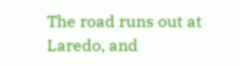The road runs out at Laredo, and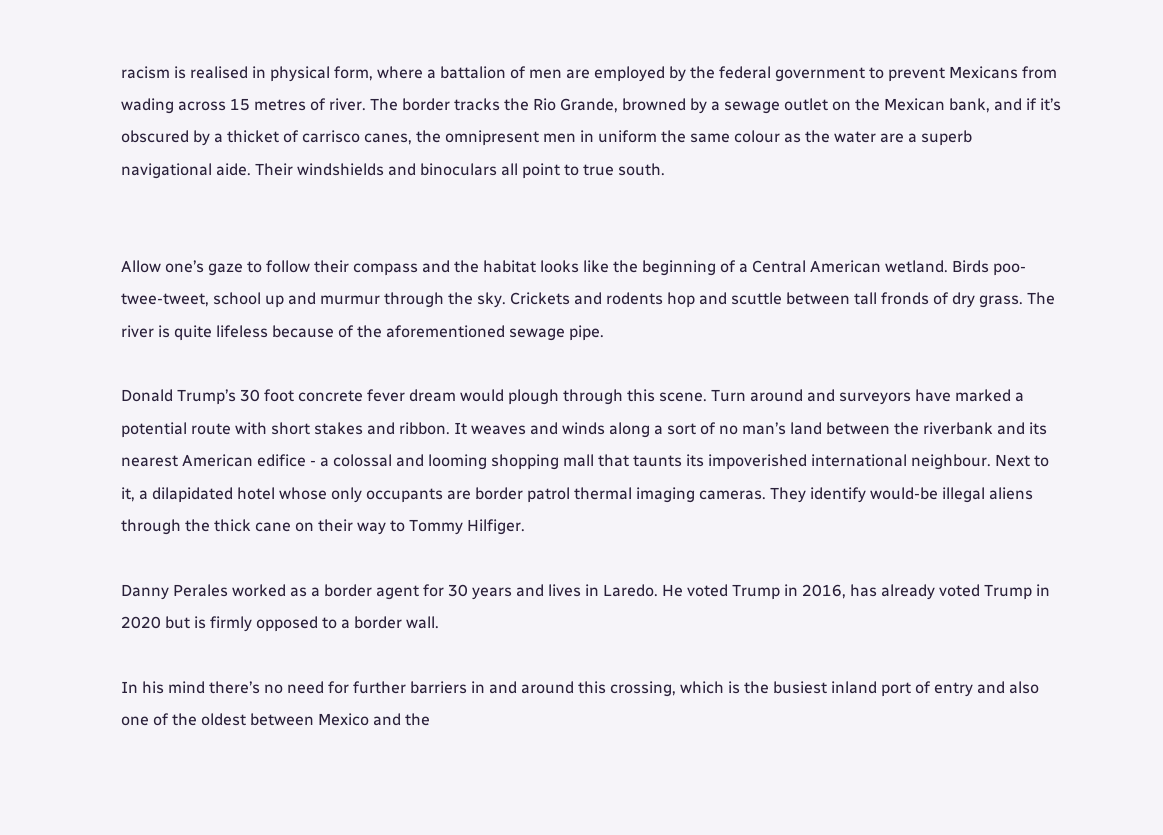racism is realised in physical form, where a battalion of men are employed by the federal government to prevent Mexicans from wading across 15 metres of river. The border tracks the Rio Grande, browned by a sewage outlet on the Mexican bank, and if it’s obscured by a thicket of carrisco canes, the omnipresent men in uniform the same colour as the water are a superb navigational aide. Their windshields and binoculars all point to true south.


Allow one’s gaze to follow their compass and the habitat looks like the beginning of a Central American wetland. Birds poo-twee-tweet, school up and murmur through the sky. Crickets and rodents hop and scuttle between tall fronds of dry grass. The river is quite lifeless because of the aforementioned sewage pipe.

Donald Trump’s 30 foot concrete fever dream would plough through this scene. Turn around and surveyors have marked a potential route with short stakes and ribbon. It weaves and winds along a sort of no man’s land between the riverbank and its nearest American edifice - a colossal and looming shopping mall that taunts its impoverished international neighbour. Next to it, a dilapidated hotel whose only occupants are border patrol thermal imaging cameras. They identify would-be illegal aliens through the thick cane on their way to Tommy Hilfiger.

Danny Perales worked as a border agent for 30 years and lives in Laredo. He voted Trump in 2016, has already voted Trump in 2020 but is firmly opposed to a border wall.

In his mind there’s no need for further barriers in and around this crossing, which is the busiest inland port of entry and also one of the oldest between Mexico and the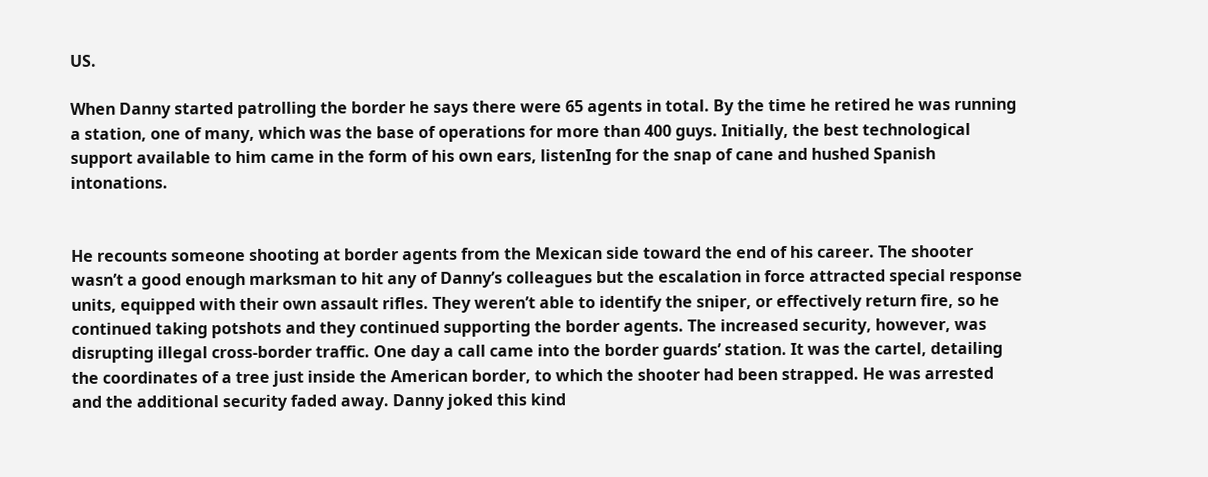US.

When Danny started patrolling the border he says there were 65 agents in total. By the time he retired he was running a station, one of many, which was the base of operations for more than 400 guys. Initially, the best technological support available to him came in the form of his own ears, listenIng for the snap of cane and hushed Spanish intonations.


He recounts someone shooting at border agents from the Mexican side toward the end of his career. The shooter wasn’t a good enough marksman to hit any of Danny’s colleagues but the escalation in force attracted special response units, equipped with their own assault rifles. They weren’t able to identify the sniper, or effectively return fire, so he continued taking potshots and they continued supporting the border agents. The increased security, however, was disrupting illegal cross-border traffic. One day a call came into the border guards’ station. It was the cartel, detailing the coordinates of a tree just inside the American border, to which the shooter had been strapped. He was arrested and the additional security faded away. Danny joked this kind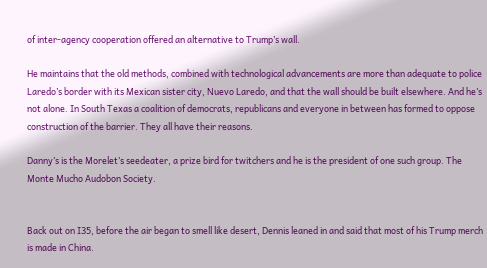of inter-agency cooperation offered an alternative to Trump’s wall.

He maintains that the old methods, combined with technological advancements are more than adequate to police Laredo’s border with its Mexican sister city, Nuevo Laredo, and that the wall should be built elsewhere. And he’s not alone. In South Texas a coalition of democrats, republicans and everyone in between has formed to oppose construction of the barrier. They all have their reasons.

Danny’s is the Morelet’s seedeater, a prize bird for twitchers and he is the president of one such group. The Monte Mucho Audobon Society.


Back out on I35, before the air began to smell like desert, Dennis leaned in and said that most of his Trump merch is made in China.